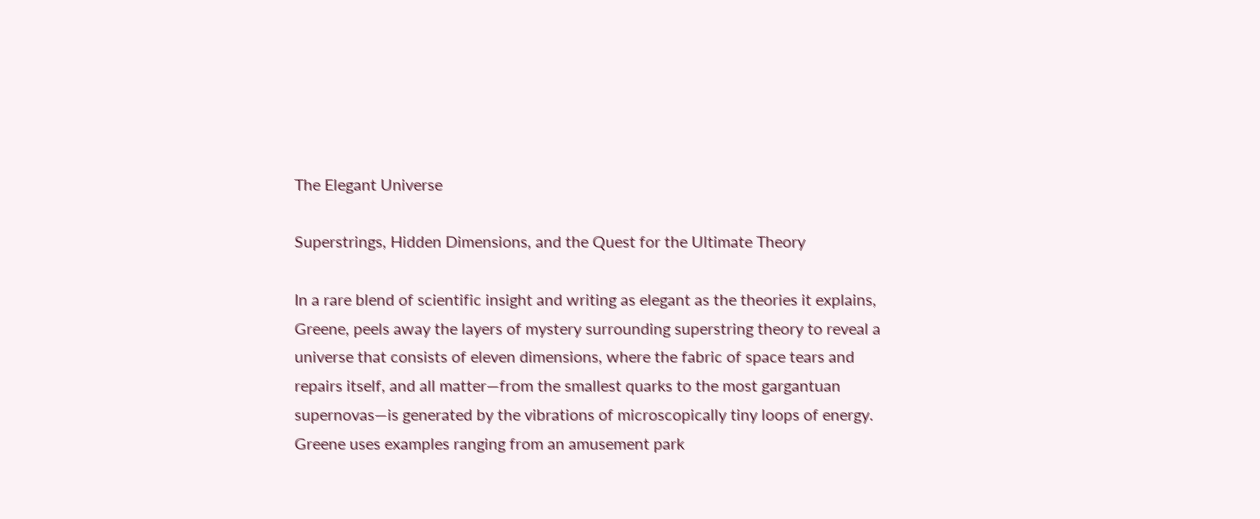The Elegant Universe

Superstrings, Hidden Dimensions, and the Quest for the Ultimate Theory

In a rare blend of scientific insight and writing as elegant as the theories it explains, Greene, peels away the layers of mystery surrounding superstring theory to reveal a universe that consists of eleven dimensions, where the fabric of space tears and repairs itself, and all matter—from the smallest quarks to the most gargantuan supernovas—is generated by the vibrations of microscopically tiny loops of energy.  Greene uses examples ranging from an amusement park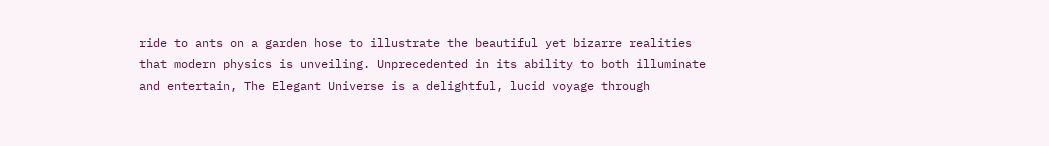ride to ants on a garden hose to illustrate the beautiful yet bizarre realities that modern physics is unveiling. Unprecedented in its ability to both illuminate and entertain, The Elegant Universe is a delightful, lucid voyage through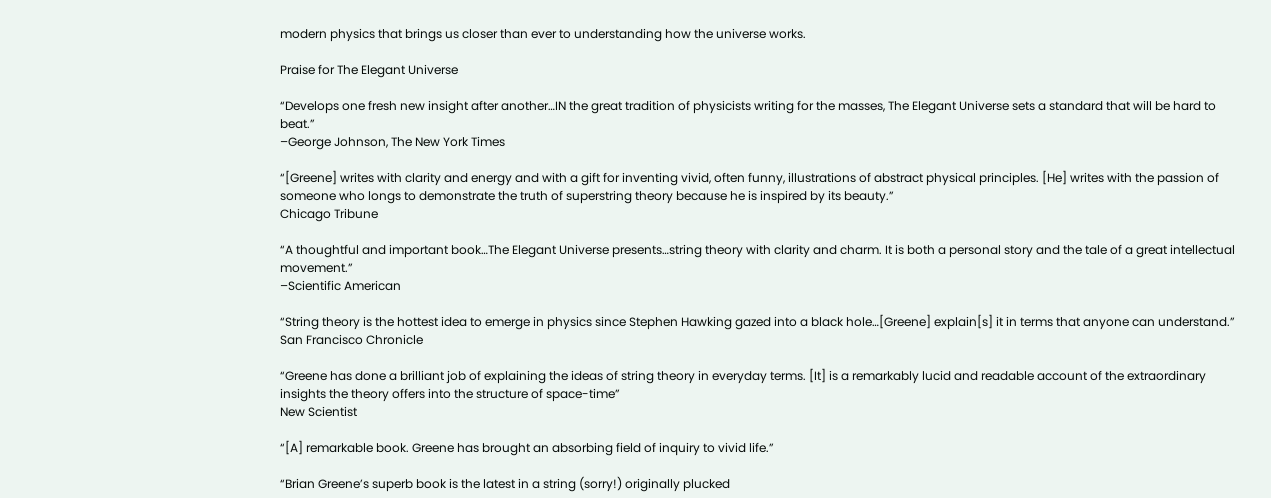modern physics that brings us closer than ever to understanding how the universe works.

Praise for The Elegant Universe

“Develops one fresh new insight after another…IN the great tradition of physicists writing for the masses, The Elegant Universe sets a standard that will be hard to beat.”
–George Johnson, The New York Times

“[Greene] writes with clarity and energy and with a gift for inventing vivid, often funny, illustrations of abstract physical principles. [He] writes with the passion of someone who longs to demonstrate the truth of superstring theory because he is inspired by its beauty.”
Chicago Tribune

“A thoughtful and important book…The Elegant Universe presents…string theory with clarity and charm. It is both a personal story and the tale of a great intellectual movement.”
–Scientific American

“String theory is the hottest idea to emerge in physics since Stephen Hawking gazed into a black hole…[Greene] explain[s] it in terms that anyone can understand.”
San Francisco Chronicle

“Greene has done a brilliant job of explaining the ideas of string theory in everyday terms. [It] is a remarkably lucid and readable account of the extraordinary insights the theory offers into the structure of space-time”
New Scientist

“[A] remarkable book. Greene has brought an absorbing field of inquiry to vivid life.”

“Brian Greene’s superb book is the latest in a string (sorry!) originally plucked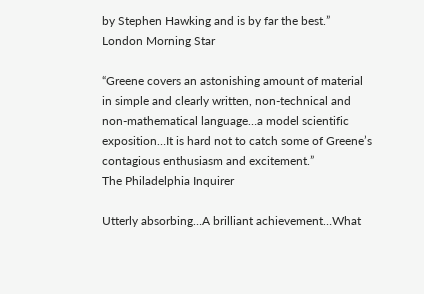by Stephen Hawking and is by far the best.”
London Morning Star

“Greene covers an astonishing amount of material in simple and clearly written, non-technical and non-mathematical language…a model scientific exposition…It is hard not to catch some of Greene’s contagious enthusiasm and excitement.”
The Philadelphia Inquirer

Utterly absorbing…A brilliant achievement…What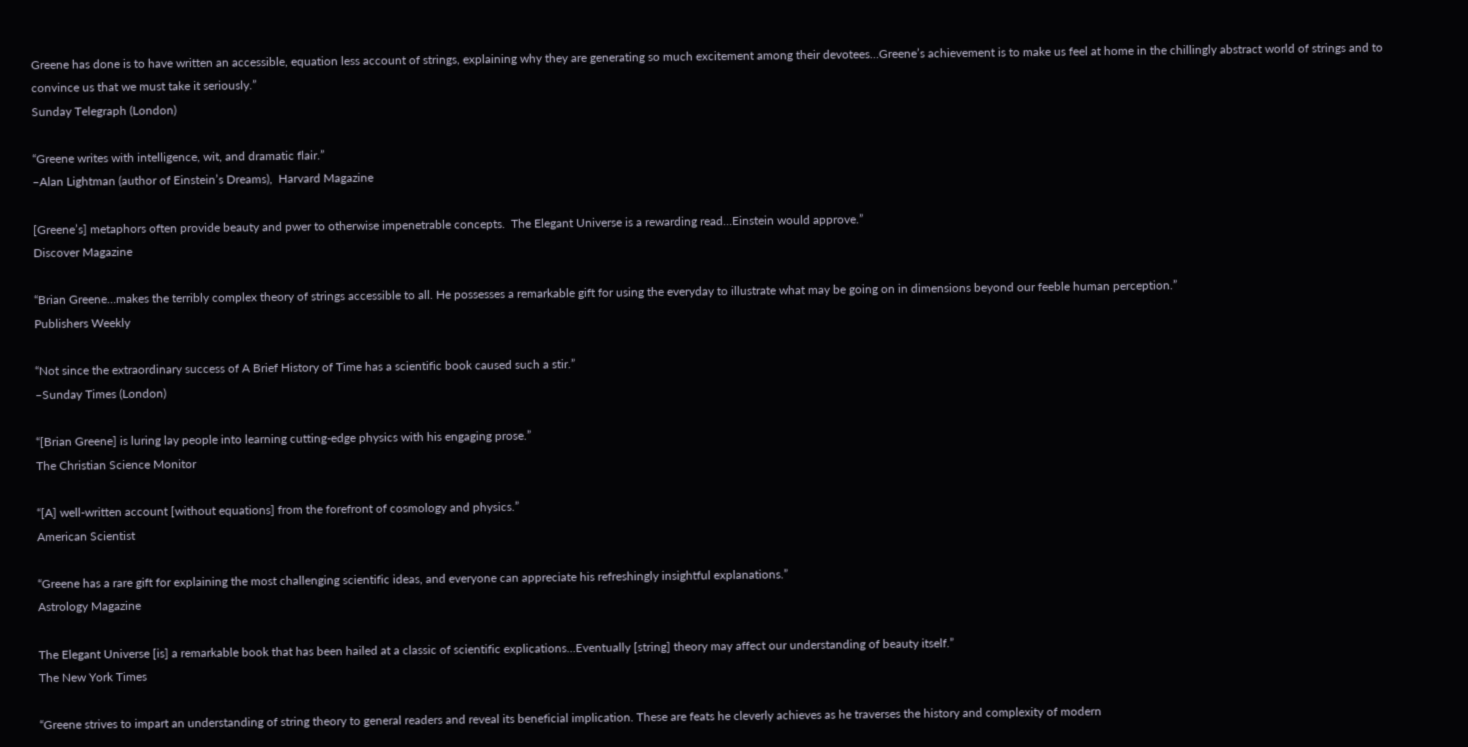Greene has done is to have written an accessible, equation less account of strings, explaining why they are generating so much excitement among their devotees…Greene’s achievement is to make us feel at home in the chillingly abstract world of strings and to convince us that we must take it seriously.”
Sunday Telegraph (London)

“Greene writes with intelligence, wit, and dramatic flair.”
–Alan Lightman (author of Einstein’s Dreams),  Harvard Magazine

[Greene’s] metaphors often provide beauty and pwer to otherwise impenetrable concepts.  The Elegant Universe is a rewarding read…Einstein would approve.”
Discover Magazine

“Brian Greene…makes the terribly complex theory of strings accessible to all. He possesses a remarkable gift for using the everyday to illustrate what may be going on in dimensions beyond our feeble human perception.”
Publishers Weekly

“Not since the extraordinary success of A Brief History of Time has a scientific book caused such a stir.”
–Sunday Times (London)

“[Brian Greene] is luring lay people into learning cutting-edge physics with his engaging prose.”
The Christian Science Monitor

“[A] well-written account [without equations] from the forefront of cosmology and physics.”
American Scientist

“Greene has a rare gift for explaining the most challenging scientific ideas, and everyone can appreciate his refreshingly insightful explanations.”
Astrology Magazine

The Elegant Universe [is] a remarkable book that has been hailed at a classic of scientific explications…Eventually [string] theory may affect our understanding of beauty itself.”
The New York Times

“Greene strives to impart an understanding of string theory to general readers and reveal its beneficial implication. These are feats he cleverly achieves as he traverses the history and complexity of modern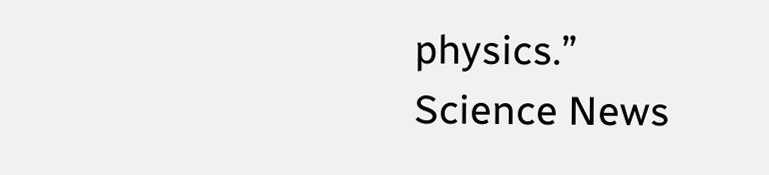physics.”
Science News